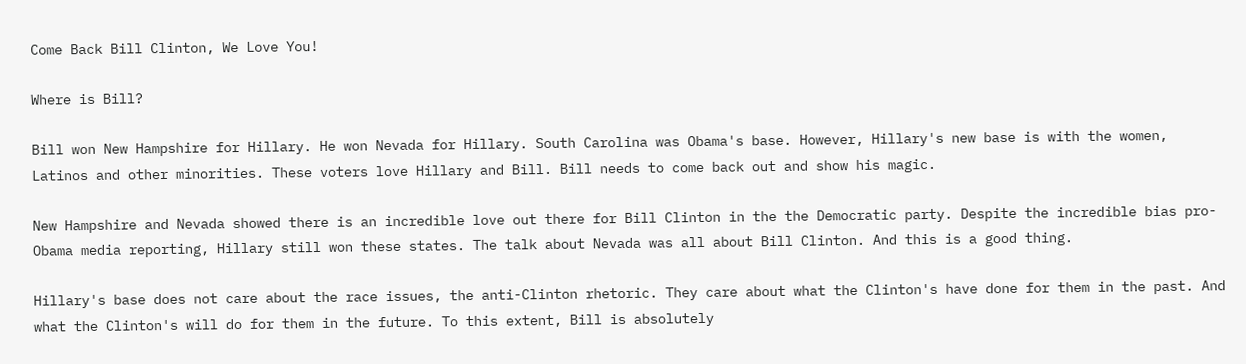Come Back Bill Clinton, We Love You!

Where is Bill?

Bill won New Hampshire for Hillary. He won Nevada for Hillary. South Carolina was Obama's base. However, Hillary's new base is with the women, Latinos and other minorities. These voters love Hillary and Bill. Bill needs to come back out and show his magic.

New Hampshire and Nevada showed there is an incredible love out there for Bill Clinton in the the Democratic party. Despite the incredible bias pro-Obama media reporting, Hillary still won these states. The talk about Nevada was all about Bill Clinton. And this is a good thing.

Hillary's base does not care about the race issues, the anti-Clinton rhetoric. They care about what the Clinton's have done for them in the past. And what the Clinton's will do for them in the future. To this extent, Bill is absolutely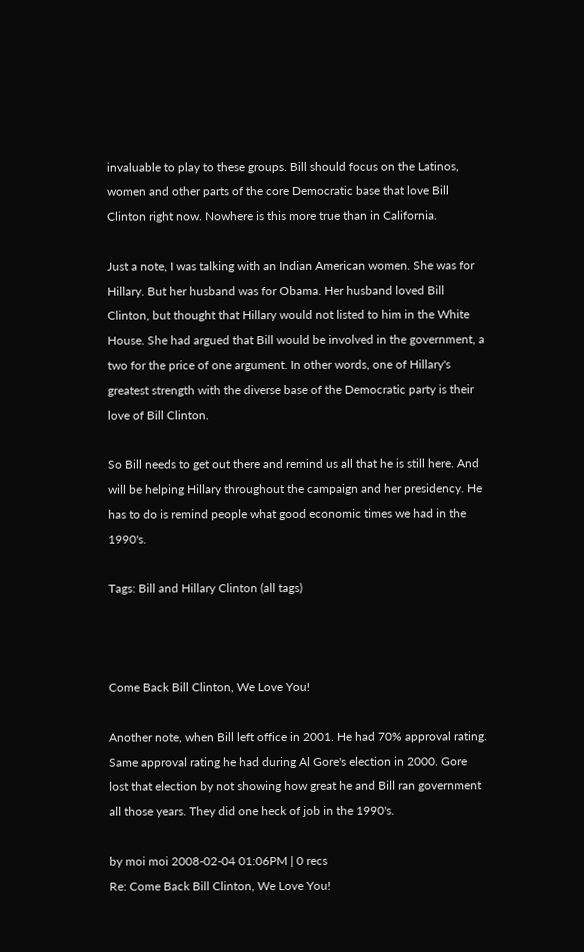invaluable to play to these groups. Bill should focus on the Latinos, women and other parts of the core Democratic base that love Bill Clinton right now. Nowhere is this more true than in California.

Just a note, I was talking with an Indian American women. She was for Hillary. But her husband was for Obama. Her husband loved Bill Clinton, but thought that Hillary would not listed to him in the White House. She had argued that Bill would be involved in the government, a two for the price of one argument. In other words, one of Hillary's greatest strength with the diverse base of the Democratic party is their love of Bill Clinton.

So Bill needs to get out there and remind us all that he is still here. And will be helping Hillary throughout the campaign and her presidency. He has to do is remind people what good economic times we had in the 1990's.

Tags: Bill and Hillary Clinton (all tags)



Come Back Bill Clinton, We Love You!

Another note, when Bill left office in 2001. He had 70% approval rating. Same approval rating he had during Al Gore's election in 2000. Gore lost that election by not showing how great he and Bill ran government all those years. They did one heck of job in the 1990's.

by moi moi 2008-02-04 01:06PM | 0 recs
Re: Come Back Bill Clinton, We Love You!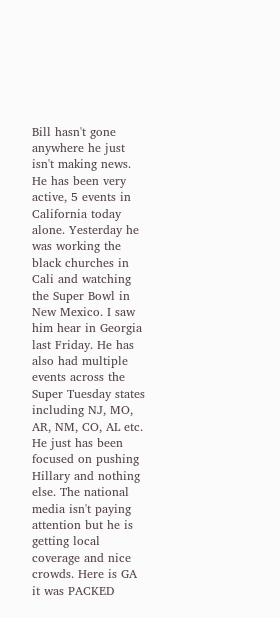Bill hasn't gone anywhere he just isn't making news. He has been very active, 5 events in California today alone. Yesterday he was working the black churches in Cali and watching the Super Bowl in New Mexico. I saw him hear in Georgia last Friday. He has also had multiple events across the Super Tuesday states including NJ, MO, AR, NM, CO, AL etc. He just has been focused on pushing Hillary and nothing else. The national media isn't paying attention but he is getting local coverage and nice crowds. Here is GA it was PACKED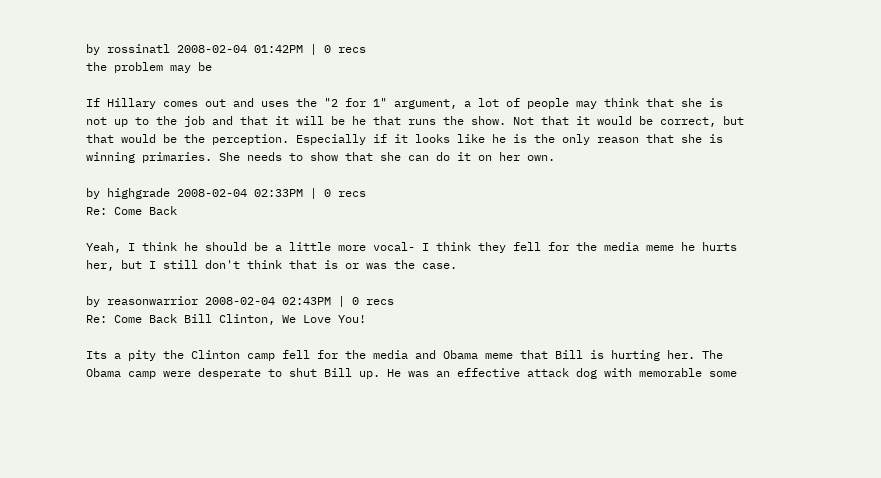by rossinatl 2008-02-04 01:42PM | 0 recs
the problem may be

If Hillary comes out and uses the "2 for 1" argument, a lot of people may think that she is not up to the job and that it will be he that runs the show. Not that it would be correct, but that would be the perception. Especially if it looks like he is the only reason that she is winning primaries. She needs to show that she can do it on her own.

by highgrade 2008-02-04 02:33PM | 0 recs
Re: Come Back

Yeah, I think he should be a little more vocal- I think they fell for the media meme he hurts her, but I still don't think that is or was the case.

by reasonwarrior 2008-02-04 02:43PM | 0 recs
Re: Come Back Bill Clinton, We Love You!

Its a pity the Clinton camp fell for the media and Obama meme that Bill is hurting her. The Obama camp were desperate to shut Bill up. He was an effective attack dog with memorable some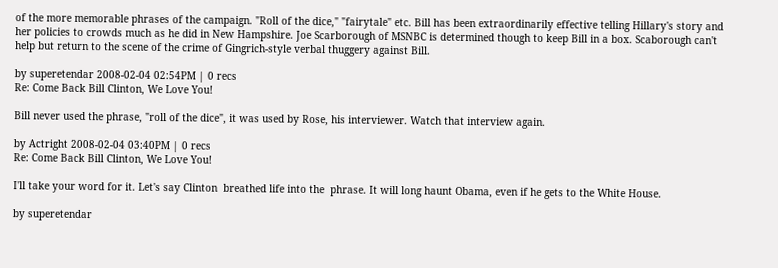of the more memorable phrases of the campaign. "Roll of the dice," "fairytale" etc. Bill has been extraordinarily effective telling Hillary's story and her policies to crowds much as he did in New Hampshire. Joe Scarborough of MSNBC is determined though to keep Bill in a box. Scaborough can't help but return to the scene of the crime of Gingrich-style verbal thuggery against Bill.

by superetendar 2008-02-04 02:54PM | 0 recs
Re: Come Back Bill Clinton, We Love You!

Bill never used the phrase, "roll of the dice", it was used by Rose, his interviewer. Watch that interview again.

by Actright 2008-02-04 03:40PM | 0 recs
Re: Come Back Bill Clinton, We Love You!

I'll take your word for it. Let's say Clinton  breathed life into the  phrase. It will long haunt Obama, even if he gets to the White House.

by superetendar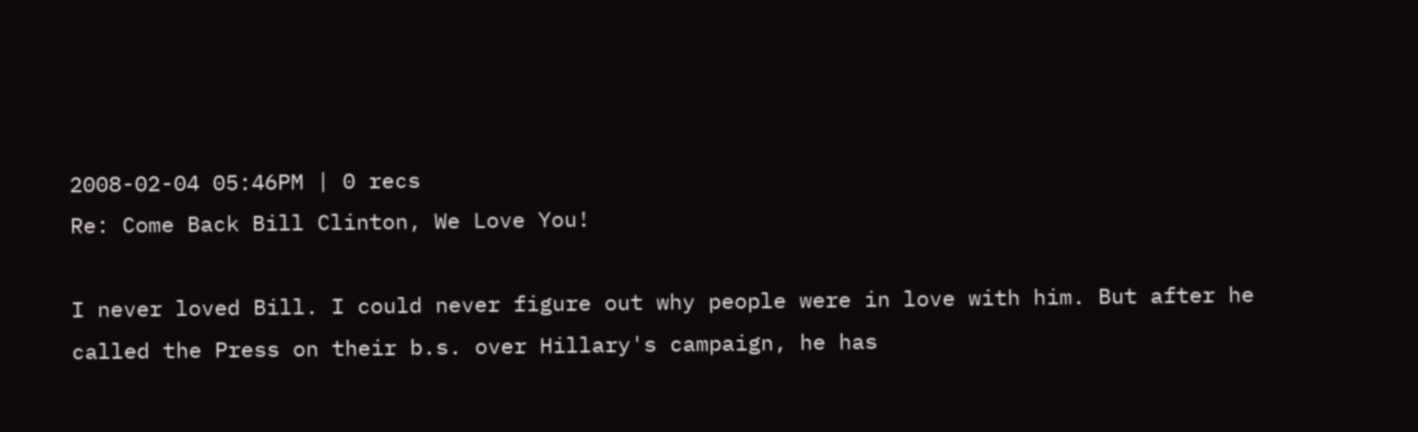2008-02-04 05:46PM | 0 recs
Re: Come Back Bill Clinton, We Love You!

I never loved Bill. I could never figure out why people were in love with him. But after he called the Press on their b.s. over Hillary's campaign, he has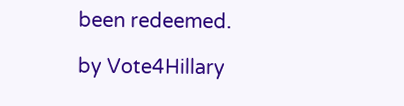been redeemed.

by Vote4Hillary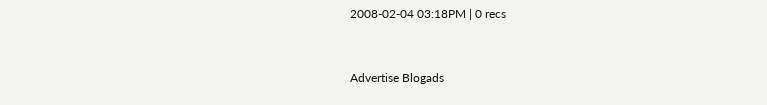2008-02-04 03:18PM | 0 recs


Advertise Blogads